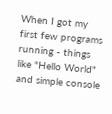When I got my first few programs running - things like "Hello World" and simple console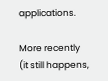applications.

More recently (it still happens,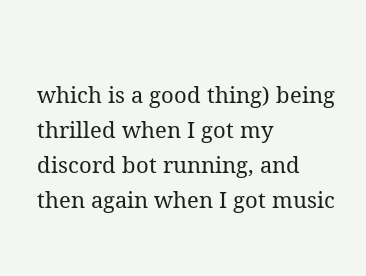which is a good thing) being thrilled when I got my discord bot running, and then again when I got music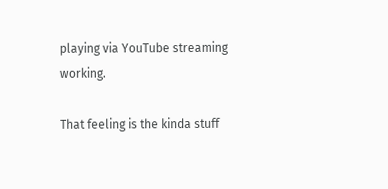playing via YouTube streaming working.

That feeling is the kinda stuff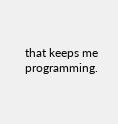that keeps me programming.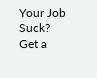Your Job Suck?
Get a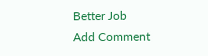Better Job
Add Comment